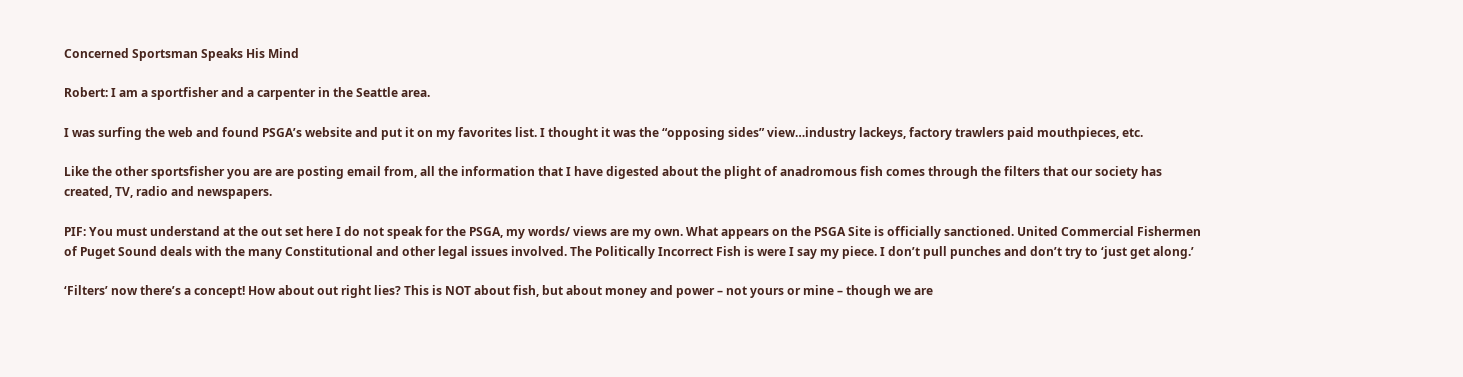Concerned Sportsman Speaks His Mind

Robert: I am a sportfisher and a carpenter in the Seattle area.

I was surfing the web and found PSGA’s website and put it on my favorites list. I thought it was the “opposing sides” view…industry lackeys, factory trawlers paid mouthpieces, etc.

Like the other sportsfisher you are are posting email from, all the information that I have digested about the plight of anadromous fish comes through the filters that our society has created, TV, radio and newspapers.

PIF: You must understand at the out set here I do not speak for the PSGA, my words/ views are my own. What appears on the PSGA Site is officially sanctioned. United Commercial Fishermen of Puget Sound deals with the many Constitutional and other legal issues involved. The Politically Incorrect Fish is were I say my piece. I don’t pull punches and don’t try to ‘just get along.’

‘Filters’ now there’s a concept! How about out right lies? This is NOT about fish, but about money and power – not yours or mine – though we are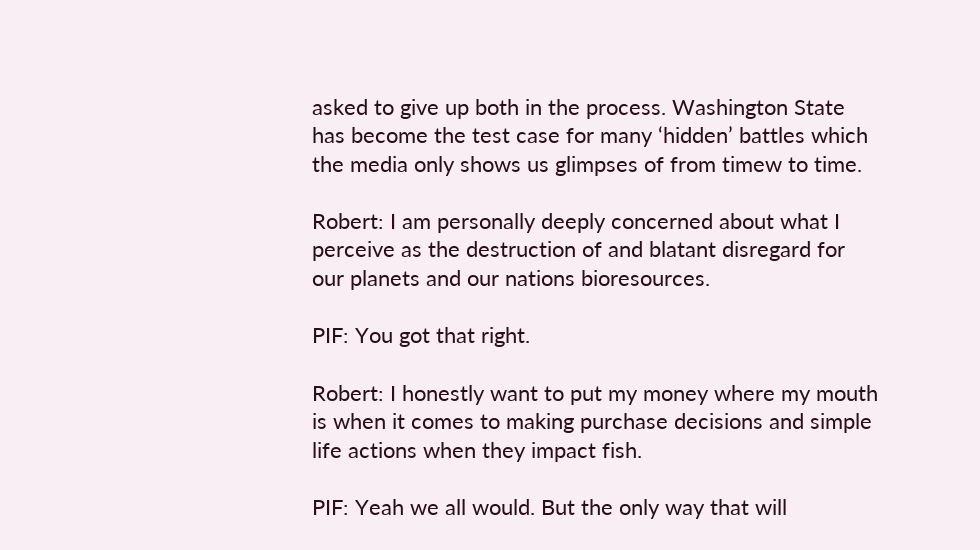asked to give up both in the process. Washington State has become the test case for many ‘hidden’ battles which the media only shows us glimpses of from timew to time.

Robert: I am personally deeply concerned about what I perceive as the destruction of and blatant disregard for our planets and our nations bioresources.

PIF: You got that right.

Robert: I honestly want to put my money where my mouth is when it comes to making purchase decisions and simple life actions when they impact fish.

PIF: Yeah we all would. But the only way that will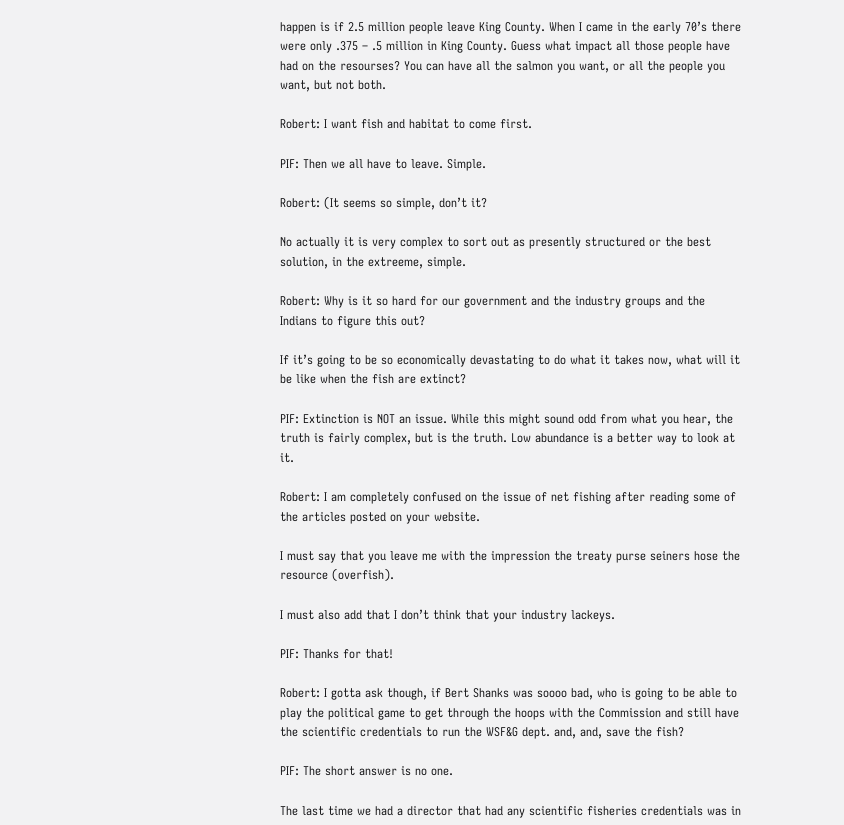happen is if 2.5 million people leave King County. When I came in the early 70’s there were only .375 – .5 million in King County. Guess what impact all those people have had on the resourses? You can have all the salmon you want, or all the people you want, but not both.

Robert: I want fish and habitat to come first.

PIF: Then we all have to leave. Simple.

Robert: (It seems so simple, don’t it?

No actually it is very complex to sort out as presently structured or the best solution, in the extreeme, simple.

Robert: Why is it so hard for our government and the industry groups and the Indians to figure this out?

If it’s going to be so economically devastating to do what it takes now, what will it be like when the fish are extinct?

PIF: Extinction is NOT an issue. While this might sound odd from what you hear, the truth is fairly complex, but is the truth. Low abundance is a better way to look at it.

Robert: I am completely confused on the issue of net fishing after reading some of the articles posted on your website.

I must say that you leave me with the impression the treaty purse seiners hose the resource (overfish).

I must also add that I don’t think that your industry lackeys.

PIF: Thanks for that!

Robert: I gotta ask though, if Bert Shanks was soooo bad, who is going to be able to play the political game to get through the hoops with the Commission and still have the scientific credentials to run the WSF&G dept. and, and, save the fish?

PIF: The short answer is no one.

The last time we had a director that had any scientific fisheries credentials was in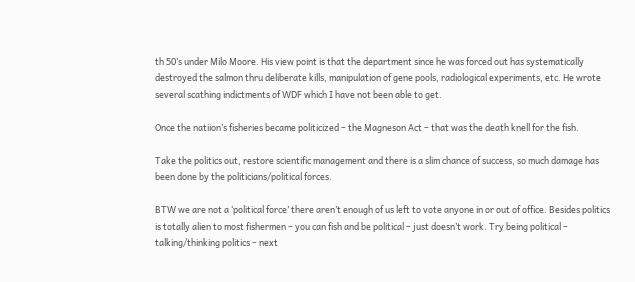th 50’s under Milo Moore. His view point is that the department since he was forced out has systematically destroyed the salmon thru deliberate kills, manipulation of gene pools, radiological experiments, etc. He wrote several scathing indictments of WDF which I have not been able to get.

Once the natiion’s fisheries became politicized – the Magneson Act – that was the death knell for the fish.

Take the politics out, restore scientific management and there is a slim chance of success, so much damage has been done by the politicians/political forces.

BTW we are not a ‘political force’ there aren’t enough of us left to vote anyone in or out of office. Besides politics is totally alien to most fishermen – you can fish and be political – just doesn’t work. Try being political – talking/thinking politics – next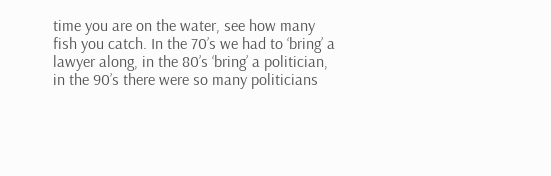time you are on the water, see how many fish you catch. In the 70’s we had to ‘bring’ a lawyer along, in the 80’s ‘bring’ a politician, in the 90’s there were so many politicians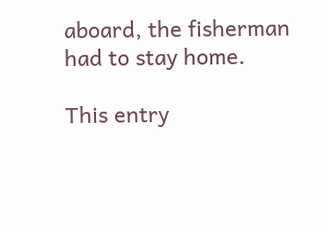aboard, the fisherman had to stay home.

This entry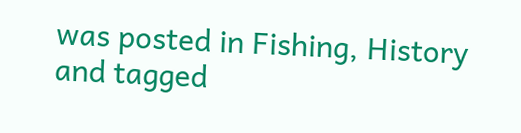was posted in Fishing, History and tagged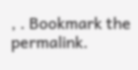, . Bookmark the permalink.